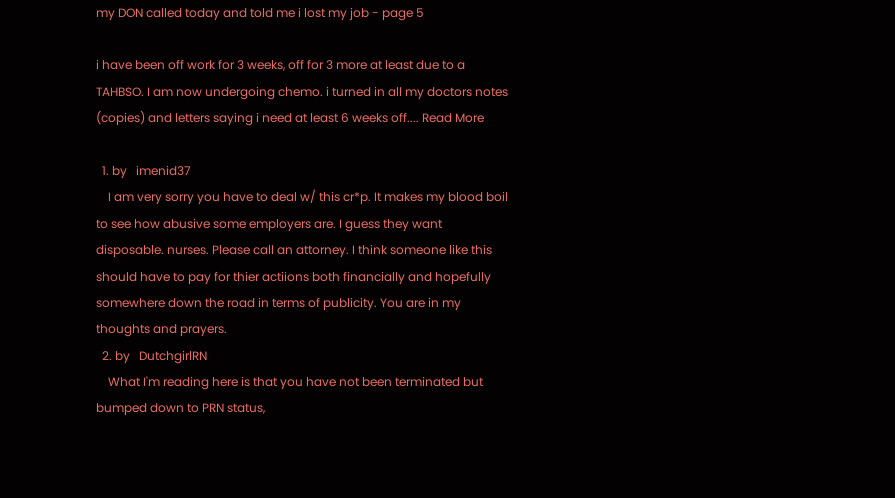my DON called today and told me i lost my job - page 5

i have been off work for 3 weeks, off for 3 more at least due to a TAHBSO. I am now undergoing chemo. i turned in all my doctors notes (copies) and letters saying i need at least 6 weeks off.... Read More

  1. by   imenid37
    I am very sorry you have to deal w/ this cr*p. It makes my blood boil to see how abusive some employers are. I guess they want disposable. nurses. Please call an attorney. I think someone like this should have to pay for thier actiions both financially and hopefully somewhere down the road in terms of publicity. You are in my thoughts and prayers.
  2. by   DutchgirlRN
    What I'm reading here is that you have not been terminated but bumped down to PRN status,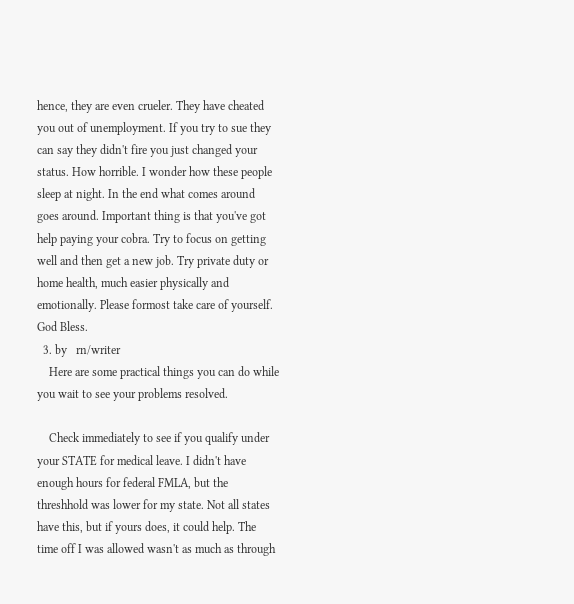hence, they are even crueler. They have cheated you out of unemployment. If you try to sue they can say they didn't fire you just changed your status. How horrible. I wonder how these people sleep at night. In the end what comes around goes around. Important thing is that you've got help paying your cobra. Try to focus on getting well and then get a new job. Try private duty or home health, much easier physically and emotionally. Please formost take care of yourself. God Bless.
  3. by   rn/writer
    Here are some practical things you can do while you wait to see your problems resolved.

    Check immediately to see if you qualify under your STATE for medical leave. I didn't have enough hours for federal FMLA, but the threshhold was lower for my state. Not all states have this, but if yours does, it could help. The time off I was allowed wasn't as much as through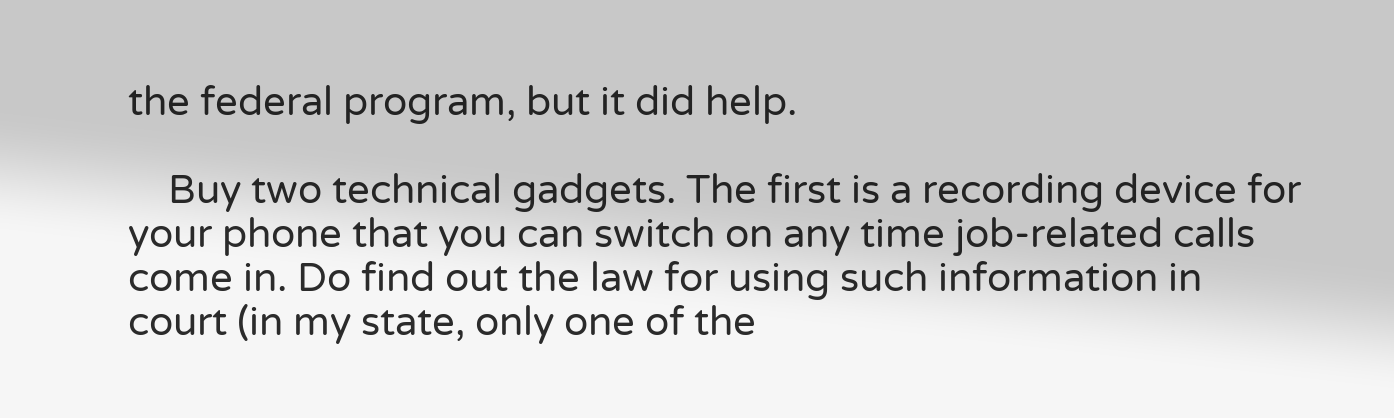the federal program, but it did help.

    Buy two technical gadgets. The first is a recording device for your phone that you can switch on any time job-related calls come in. Do find out the law for using such information in court (in my state, only one of the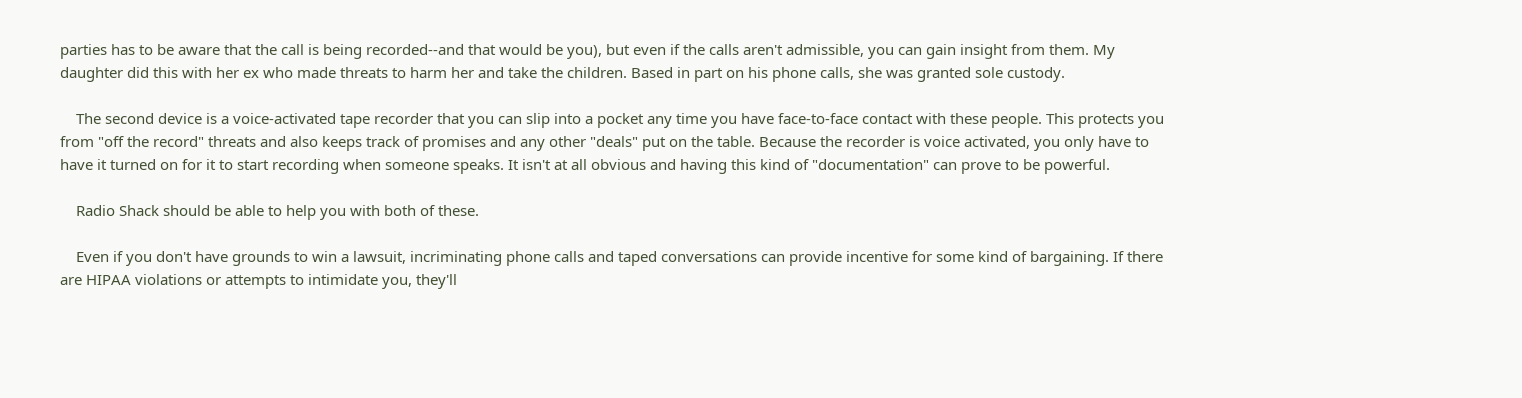parties has to be aware that the call is being recorded--and that would be you), but even if the calls aren't admissible, you can gain insight from them. My daughter did this with her ex who made threats to harm her and take the children. Based in part on his phone calls, she was granted sole custody.

    The second device is a voice-activated tape recorder that you can slip into a pocket any time you have face-to-face contact with these people. This protects you from "off the record" threats and also keeps track of promises and any other "deals" put on the table. Because the recorder is voice activated, you only have to have it turned on for it to start recording when someone speaks. It isn't at all obvious and having this kind of "documentation" can prove to be powerful.

    Radio Shack should be able to help you with both of these.

    Even if you don't have grounds to win a lawsuit, incriminating phone calls and taped conversations can provide incentive for some kind of bargaining. If there are HIPAA violations or attempts to intimidate you, they'll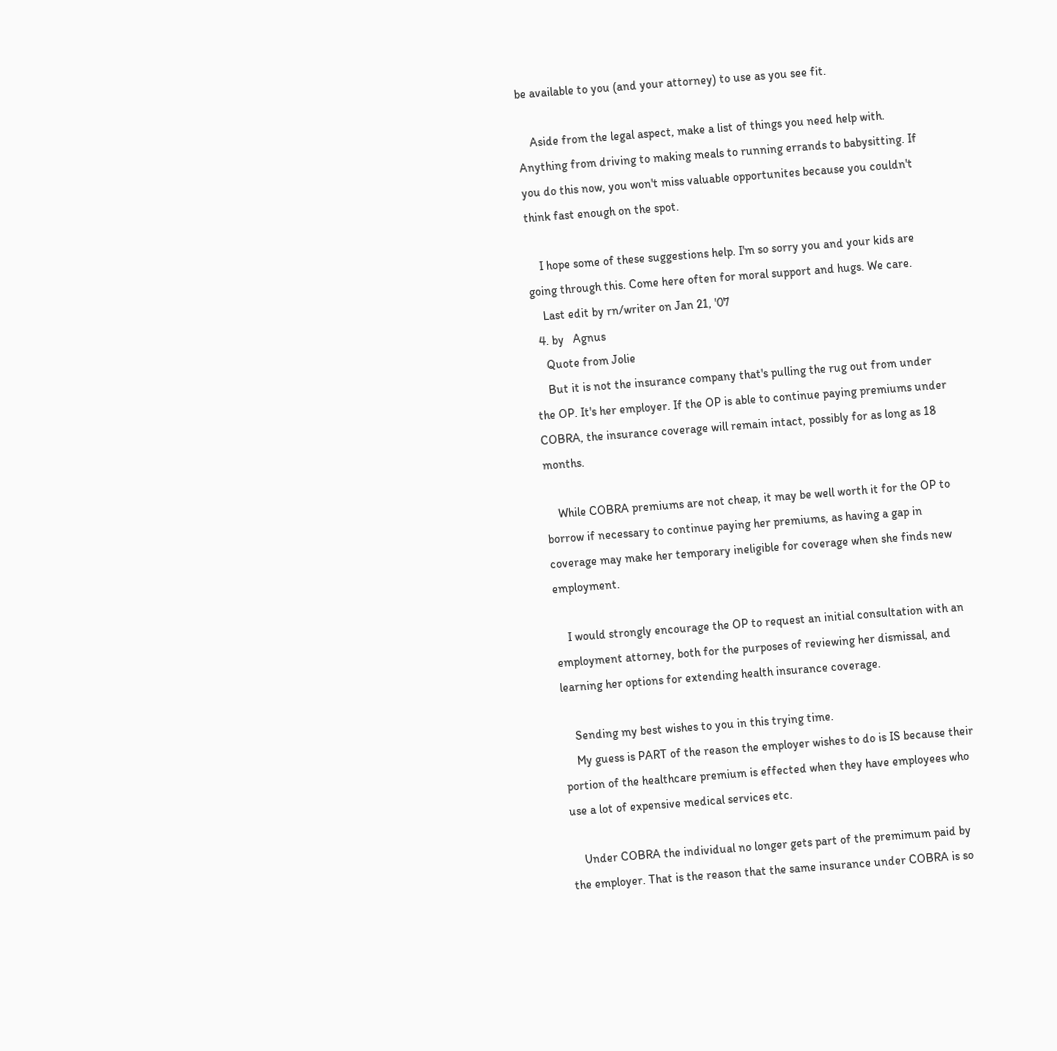be available to you (and your attorney) to use as you see fit.

    Aside from the legal aspect, make a list of things you need help with. Anything from driving to making meals to running errands to babysitting. If you do this now, you won't miss valuable opportunites because you couldn't think fast enough on the spot.

    I hope some of these suggestions help. I'm so sorry you and your kids are going through this. Come here often for moral support and hugs. We care.
    Last edit by rn/writer on Jan 21, '07
  4. by   Agnus
    Quote from Jolie
    But it is not the insurance company that's pulling the rug out from under the OP. It's her employer. If the OP is able to continue paying premiums under COBRA, the insurance coverage will remain intact, possibly for as long as 18 months.

    While COBRA premiums are not cheap, it may be well worth it for the OP to borrow if necessary to continue paying her premiums, as having a gap in coverage may make her temporary ineligible for coverage when she finds new employment.

    I would strongly encourage the OP to request an initial consultation with an employment attorney, both for the purposes of reviewing her dismissal, and learning her options for extending health insurance coverage.

    Sending my best wishes to you in this trying time.
    My guess is PART of the reason the employer wishes to do is IS because their portion of the healthcare premium is effected when they have employees who use a lot of expensive medical services etc.

    Under COBRA the individual no longer gets part of the premimum paid by the employer. That is the reason that the same insurance under COBRA is so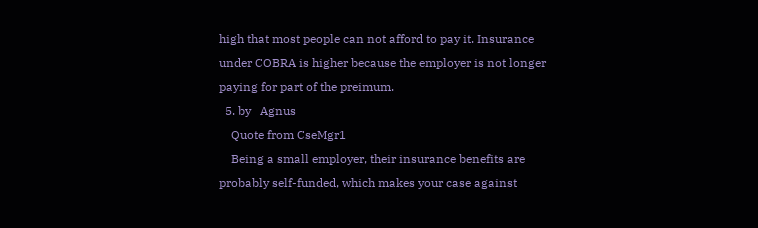high that most people can not afford to pay it. Insurance under COBRA is higher because the employer is not longer paying for part of the preimum.
  5. by   Agnus
    Quote from CseMgr1
    Being a small employer, their insurance benefits are probably self-funded, which makes your case against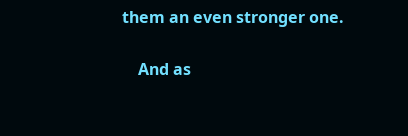them an even stronger one.

    And as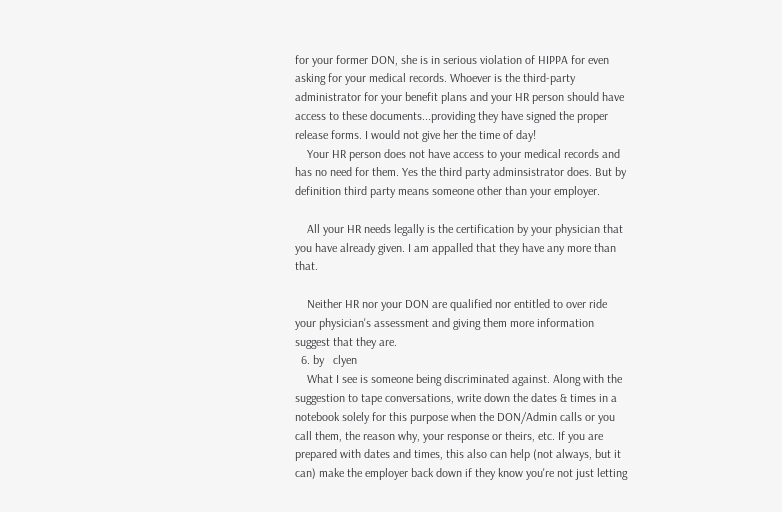for your former DON, she is in serious violation of HIPPA for even asking for your medical records. Whoever is the third-party administrator for your benefit plans and your HR person should have access to these documents...providing they have signed the proper release forms. I would not give her the time of day!
    Your HR person does not have access to your medical records and has no need for them. Yes the third party adminsistrator does. But by definition third party means someone other than your employer.

    All your HR needs legally is the certification by your physician that you have already given. I am appalled that they have any more than that.

    Neither HR nor your DON are qualified nor entitled to over ride your physician's assessment and giving them more information suggest that they are.
  6. by   clyen
    What I see is someone being discriminated against. Along with the suggestion to tape conversations, write down the dates & times in a notebook solely for this purpose when the DON/Admin calls or you call them, the reason why, your response or theirs, etc. If you are prepared with dates and times, this also can help (not always, but it can) make the employer back down if they know you're not just letting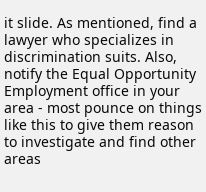it slide. As mentioned, find a lawyer who specializes in discrimination suits. Also, notify the Equal Opportunity Employment office in your area - most pounce on things like this to give them reason to investigate and find other areas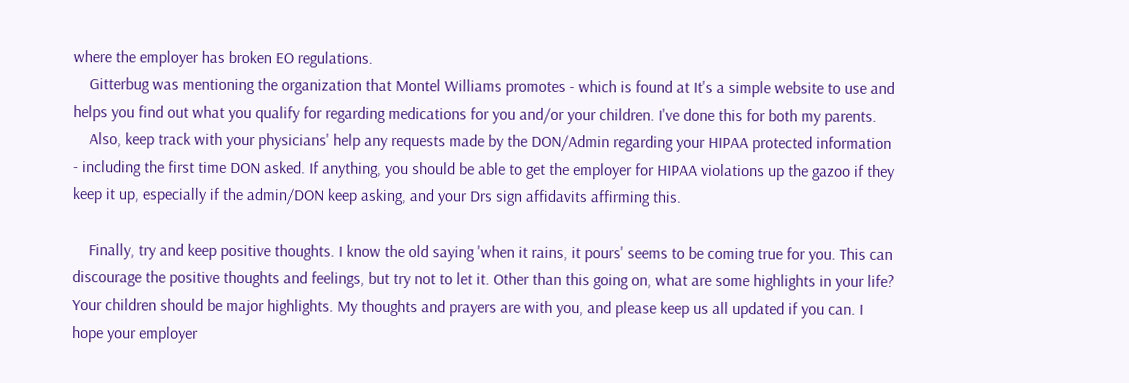where the employer has broken EO regulations.
    Gitterbug was mentioning the organization that Montel Williams promotes - which is found at It's a simple website to use and helps you find out what you qualify for regarding medications for you and/or your children. I've done this for both my parents.
    Also, keep track with your physicians' help any requests made by the DON/Admin regarding your HIPAA protected information - including the first time DON asked. If anything, you should be able to get the employer for HIPAA violations up the gazoo if they keep it up, especially if the admin/DON keep asking, and your Drs sign affidavits affirming this.

    Finally, try and keep positive thoughts. I know the old saying 'when it rains, it pours' seems to be coming true for you. This can discourage the positive thoughts and feelings, but try not to let it. Other than this going on, what are some highlights in your life? Your children should be major highlights. My thoughts and prayers are with you, and please keep us all updated if you can. I hope your employer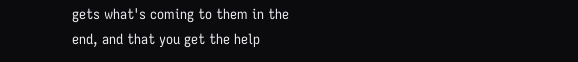gets what's coming to them in the end, and that you get the help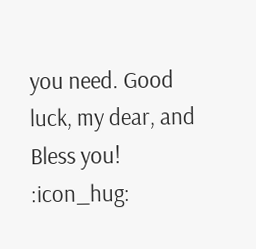you need. Good luck, my dear, and Bless you! :icon_hug: